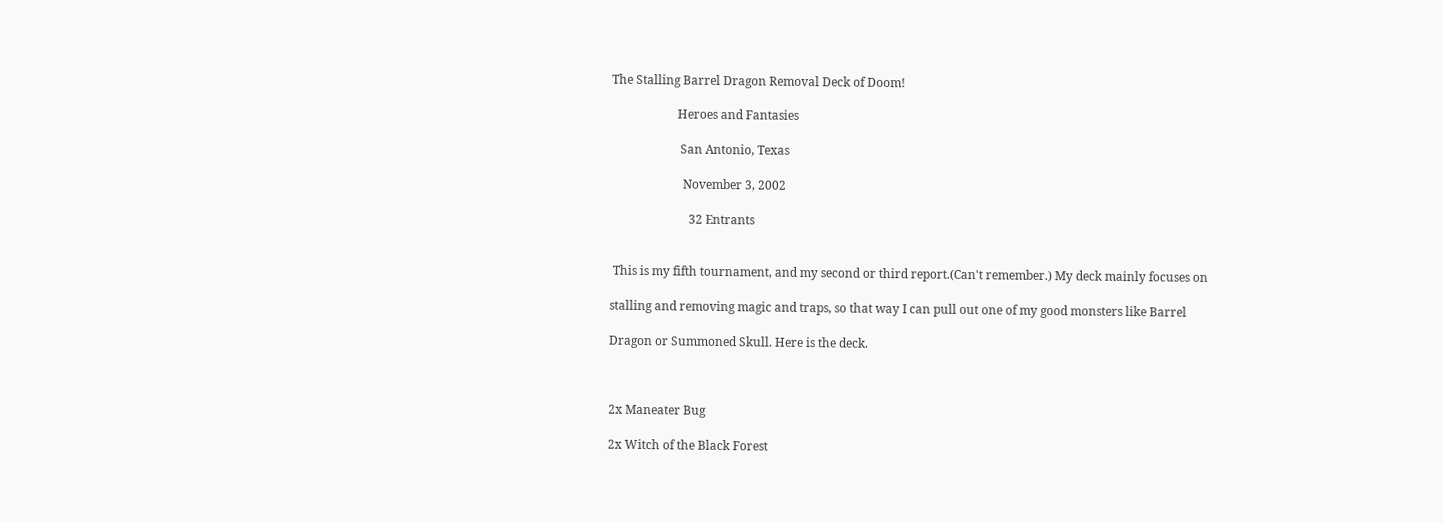The Stalling Barrel Dragon Removal Deck of Doom!

                      Heroes and Fantasies

                       San Antonio, Texas

                        November 3, 2002

                          32 Entrants


 This is my fifth tournament, and my second or third report.(Can't remember.) My deck mainly focuses on

stalling and removing magic and traps, so that way I can pull out one of my good monsters like Barrel

Dragon or Summoned Skull. Here is the deck.



2x Maneater Bug

2x Witch of the Black Forest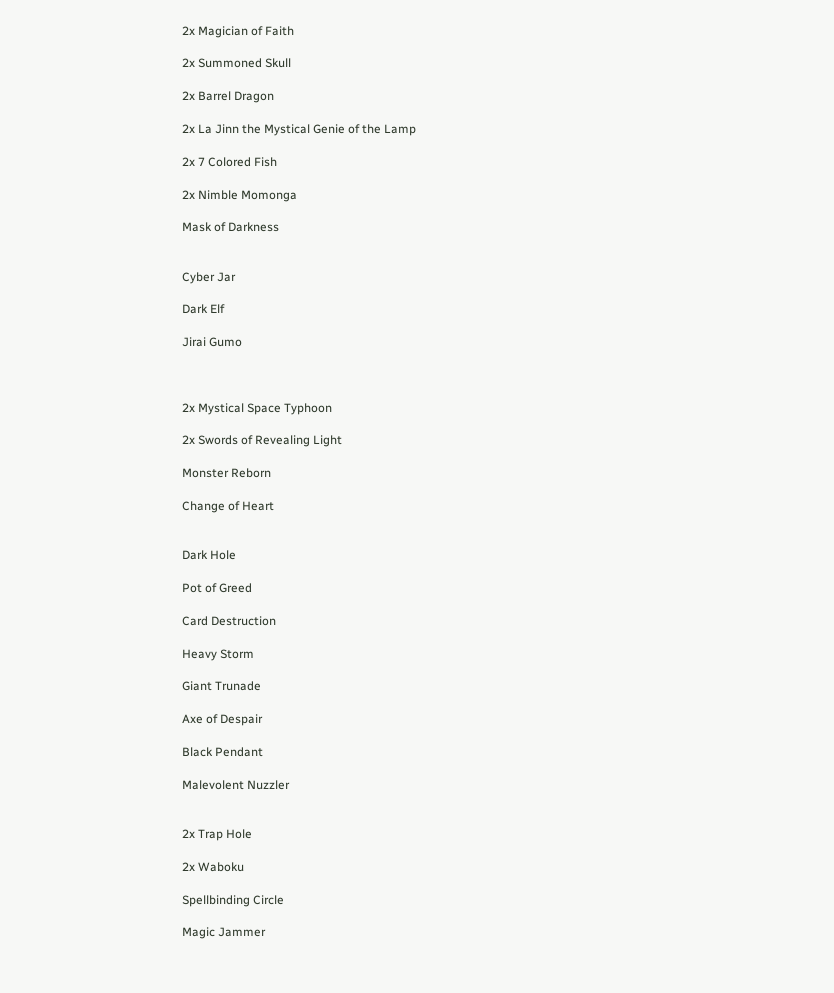2x Magician of Faith

2x Summoned Skull

2x Barrel Dragon

2x La Jinn the Mystical Genie of the Lamp

2x 7 Colored Fish

2x Nimble Momonga

Mask of Darkness


Cyber Jar

Dark Elf

Jirai Gumo



2x Mystical Space Typhoon

2x Swords of Revealing Light

Monster Reborn

Change of Heart


Dark Hole

Pot of Greed

Card Destruction

Heavy Storm

Giant Trunade

Axe of Despair

Black Pendant

Malevolent Nuzzler


2x Trap Hole

2x Waboku

Spellbinding Circle

Magic Jammer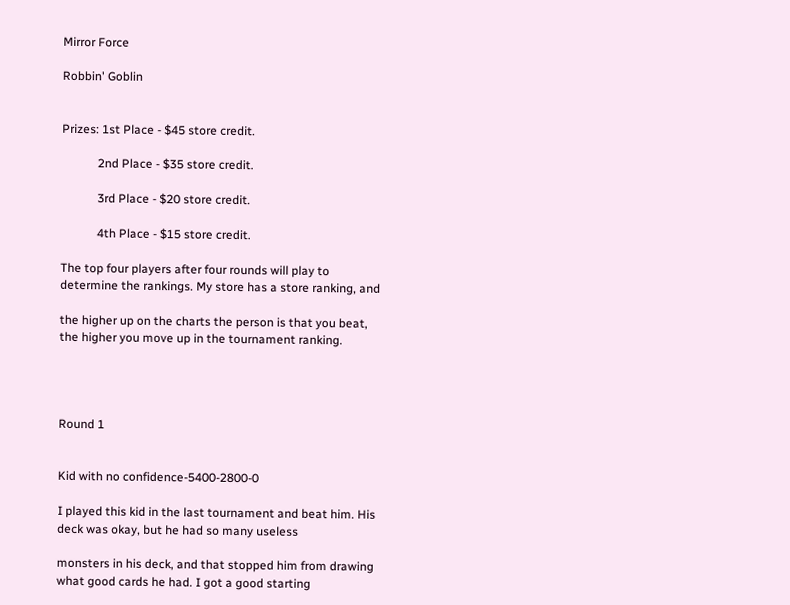Mirror Force

Robbin' Goblin


Prizes: 1st Place - $45 store credit.

            2nd Place - $35 store credit.

            3rd Place - $20 store credit.

            4th Place - $15 store credit.

The top four players after four rounds will play to determine the rankings. My store has a store ranking, and

the higher up on the charts the person is that you beat, the higher you move up in the tournament ranking.




Round 1


Kid with no confidence-5400-2800-0

I played this kid in the last tournament and beat him. His deck was okay, but he had so many useless

monsters in his deck, and that stopped him from drawing what good cards he had. I got a good starting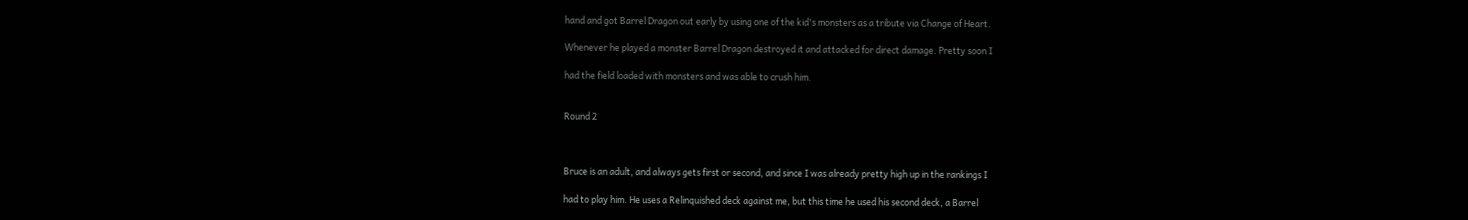hand and got Barrel Dragon out early by using one of the kid's monsters as a tribute via Change of Heart.

Whenever he played a monster Barrel Dragon destroyed it and attacked for direct damage. Pretty soon I

had the field loaded with monsters and was able to crush him.


Round 2



Bruce is an adult, and always gets first or second, and since I was already pretty high up in the rankings I

had to play him. He uses a Relinquished deck against me, but this time he used his second deck, a Barrel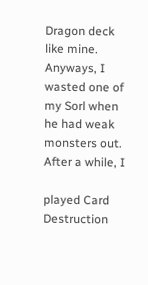Dragon deck like mine. Anyways, I wasted one of my Sorl when he had weak monsters out. After a while, I

played Card Destruction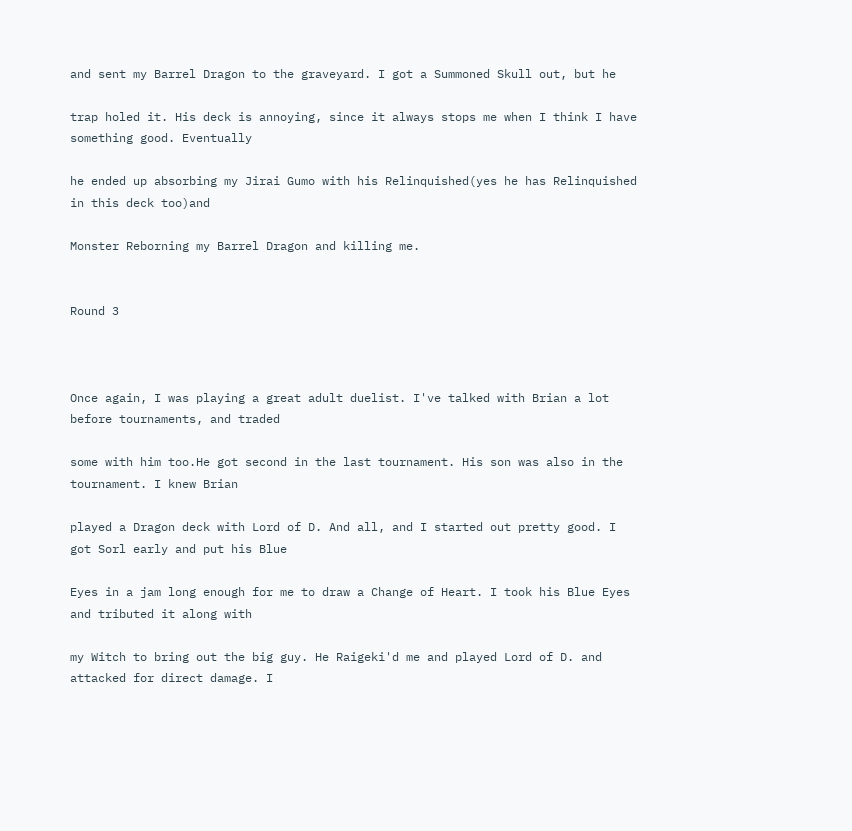and sent my Barrel Dragon to the graveyard. I got a Summoned Skull out, but he

trap holed it. His deck is annoying, since it always stops me when I think I have something good. Eventually

he ended up absorbing my Jirai Gumo with his Relinquished(yes he has Relinquished in this deck too)and

Monster Reborning my Barrel Dragon and killing me.


Round 3



Once again, I was playing a great adult duelist. I've talked with Brian a lot before tournaments, and traded

some with him too.He got second in the last tournament. His son was also in the tournament. I knew Brian

played a Dragon deck with Lord of D. And all, and I started out pretty good. I got Sorl early and put his Blue

Eyes in a jam long enough for me to draw a Change of Heart. I took his Blue Eyes and tributed it along with

my Witch to bring out the big guy. He Raigeki'd me and played Lord of D. and attacked for direct damage. I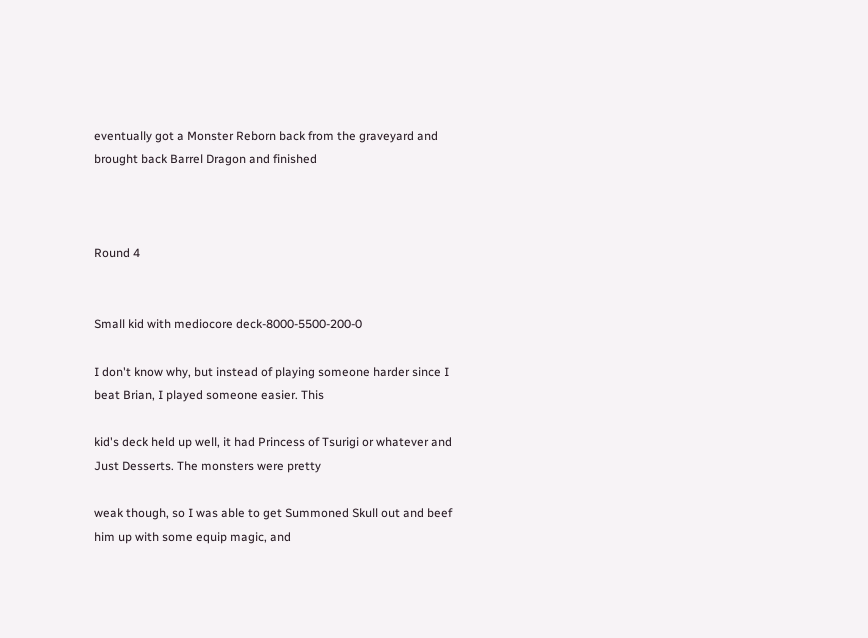eventually got a Monster Reborn back from the graveyard and brought back Barrel Dragon and finished



Round 4


Small kid with mediocore deck-8000-5500-200-0

I don't know why, but instead of playing someone harder since I beat Brian, I played someone easier. This

kid's deck held up well, it had Princess of Tsurigi or whatever and Just Desserts. The monsters were pretty

weak though, so I was able to get Summoned Skull out and beef him up with some equip magic, and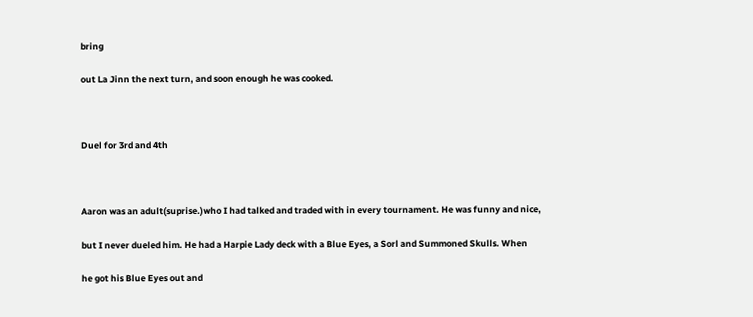bring

out La Jinn the next turn, and soon enough he was cooked.



Duel for 3rd and 4th



Aaron was an adult(suprise.)who I had talked and traded with in every tournament. He was funny and nice,

but I never dueled him. He had a Harpie Lady deck with a Blue Eyes, a Sorl and Summoned Skulls. When

he got his Blue Eyes out and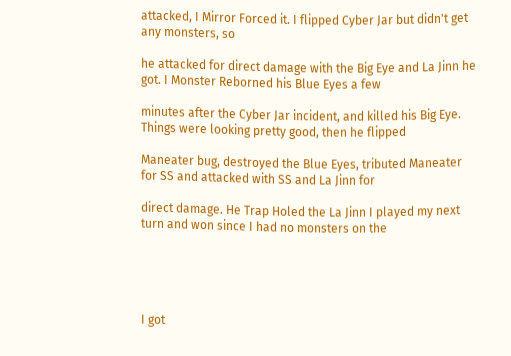attacked, I Mirror Forced it. I flipped Cyber Jar but didn't get any monsters, so

he attacked for direct damage with the Big Eye and La Jinn he got. I Monster Reborned his Blue Eyes a few

minutes after the Cyber Jar incident, and killed his Big Eye. Things were looking pretty good, then he flipped

Maneater bug, destroyed the Blue Eyes, tributed Maneater for SS and attacked with SS and La Jinn for

direct damage. He Trap Holed the La Jinn I played my next turn and won since I had no monsters on the





I got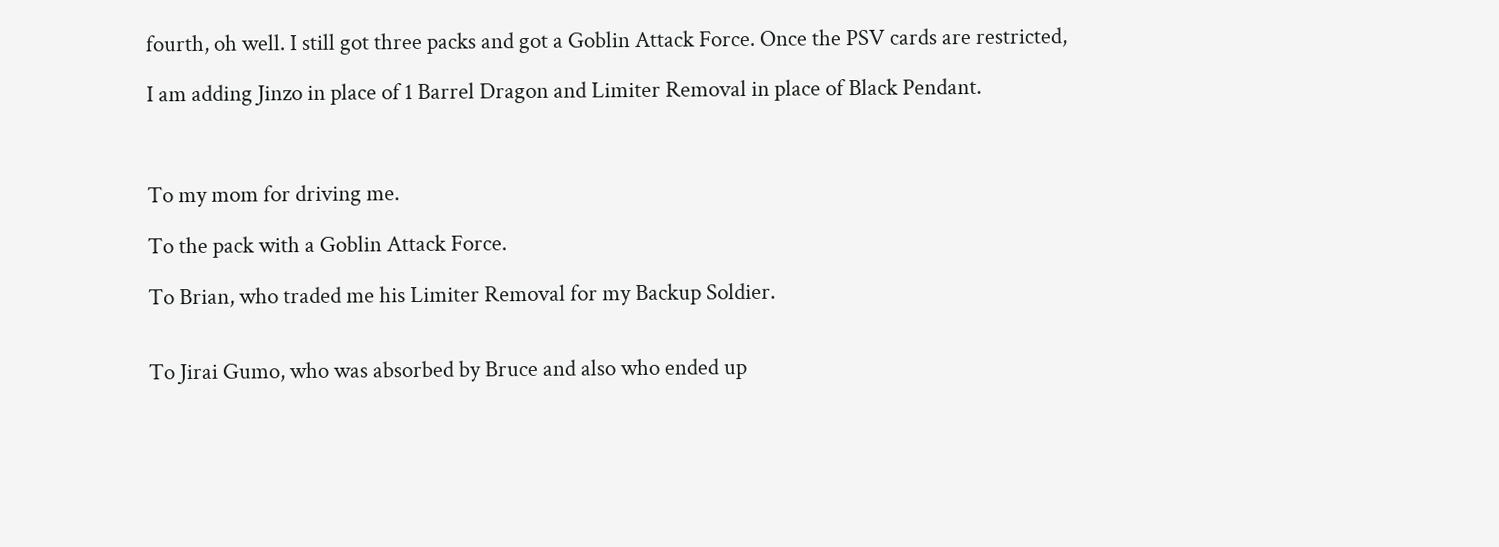fourth, oh well. I still got three packs and got a Goblin Attack Force. Once the PSV cards are restricted,

I am adding Jinzo in place of 1 Barrel Dragon and Limiter Removal in place of Black Pendant.



To my mom for driving me.

To the pack with a Goblin Attack Force.

To Brian, who traded me his Limiter Removal for my Backup Soldier.


To Jirai Gumo, who was absorbed by Bruce and also who ended up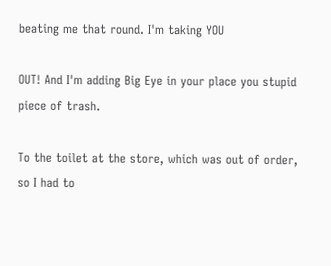beating me that round. I'm taking YOU

OUT! And I'm adding Big Eye in your place you stupid piece of trash.

To the toilet at the store, which was out of order, so I had to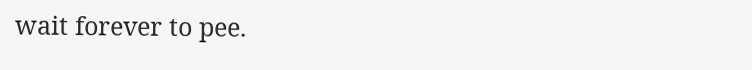wait forever to pee.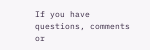If you have questions, comments or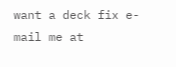want a deck fix e-mail me at